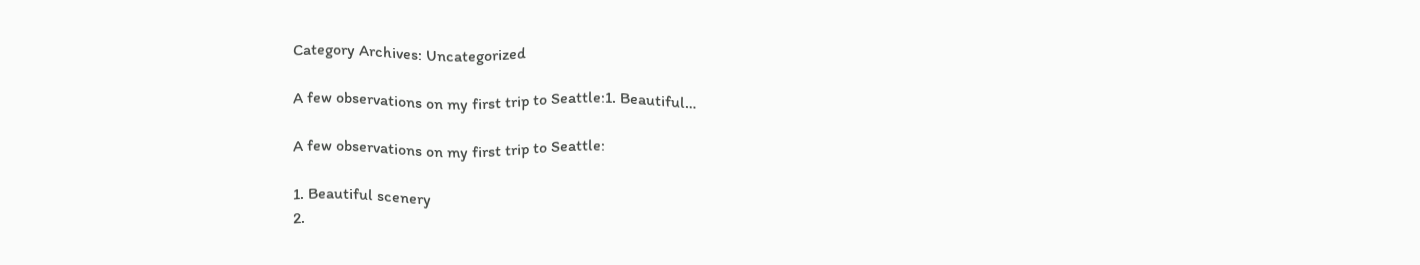Category Archives: Uncategorized

A few observations on my first trip to Seattle:1. Beautiful…

A few observations on my first trip to Seattle:

1. Beautiful scenery
2.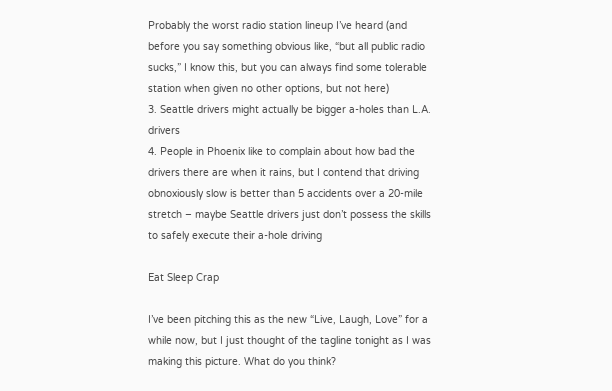Probably the worst radio station lineup I’ve heard (and before you say something obvious like, “but all public radio sucks,” I know this, but you can always find some tolerable station when given no other options, but not here)
3. Seattle drivers might actually be bigger a-holes than L.A. drivers
4. People in Phoenix like to complain about how bad the drivers there are when it rains, but I contend that driving obnoxiously slow is better than 5 accidents over a 20-mile stretch – maybe Seattle drivers just don’t possess the skills to safely execute their a-hole driving

Eat Sleep Crap

I’ve been pitching this as the new “Live, Laugh, Love” for a while now, but I just thought of the tagline tonight as I was making this picture. What do you think?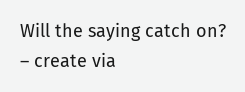Will the saying catch on? – create via